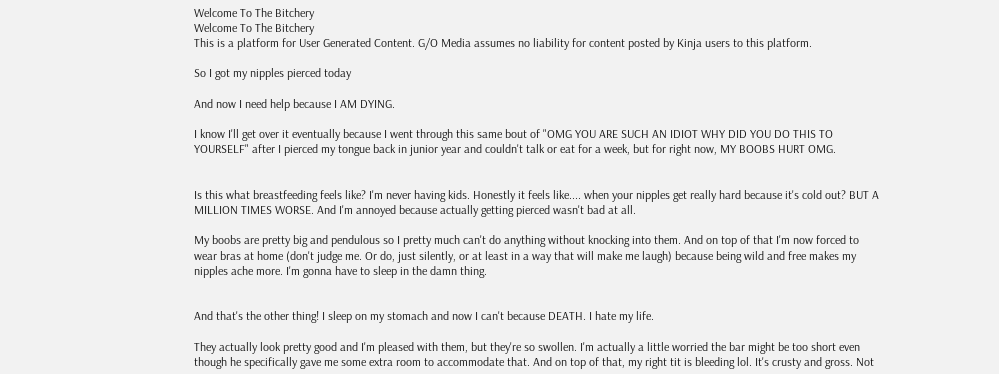Welcome To The Bitchery
Welcome To The Bitchery
This is a platform for User Generated Content. G/O Media assumes no liability for content posted by Kinja users to this platform.

So I got my nipples pierced today

And now I need help because I AM DYING.

I know I'll get over it eventually because I went through this same bout of "OMG YOU ARE SUCH AN IDIOT WHY DID YOU DO THIS TO YOURSELF" after I pierced my tongue back in junior year and couldn't talk or eat for a week, but for right now, MY BOOBS HURT OMG.


Is this what breastfeeding feels like? I'm never having kids. Honestly it feels like.... when your nipples get really hard because it's cold out? BUT A MILLION TIMES WORSE. And I'm annoyed because actually getting pierced wasn't bad at all.

My boobs are pretty big and pendulous so I pretty much can't do anything without knocking into them. And on top of that I'm now forced to wear bras at home (don't judge me. Or do, just silently, or at least in a way that will make me laugh) because being wild and free makes my nipples ache more. I'm gonna have to sleep in the damn thing.


And that's the other thing! I sleep on my stomach and now I can't because DEATH. I hate my life.

They actually look pretty good and I'm pleased with them, but they're so swollen. I'm actually a little worried the bar might be too short even though he specifically gave me some extra room to accommodate that. And on top of that, my right tit is bleeding lol. It's crusty and gross. Not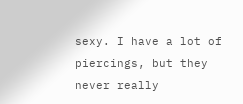sexy. I have a lot of piercings, but they never really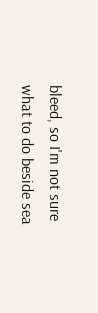bleed, so I'm not sure what to do beside sea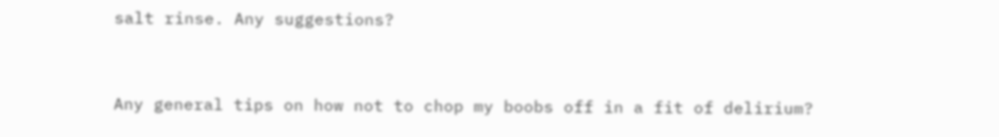salt rinse. Any suggestions?


Any general tips on how not to chop my boobs off in a fit of delirium?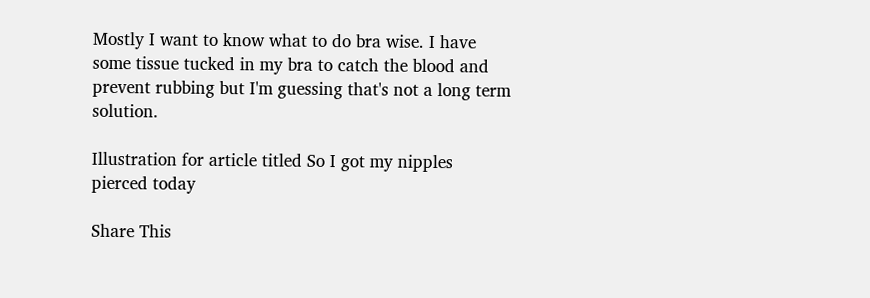Mostly I want to know what to do bra wise. I have some tissue tucked in my bra to catch the blood and prevent rubbing but I'm guessing that's not a long term solution.

Illustration for article titled So I got my nipples pierced today

Share This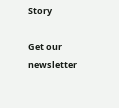Story

Get our newsletter